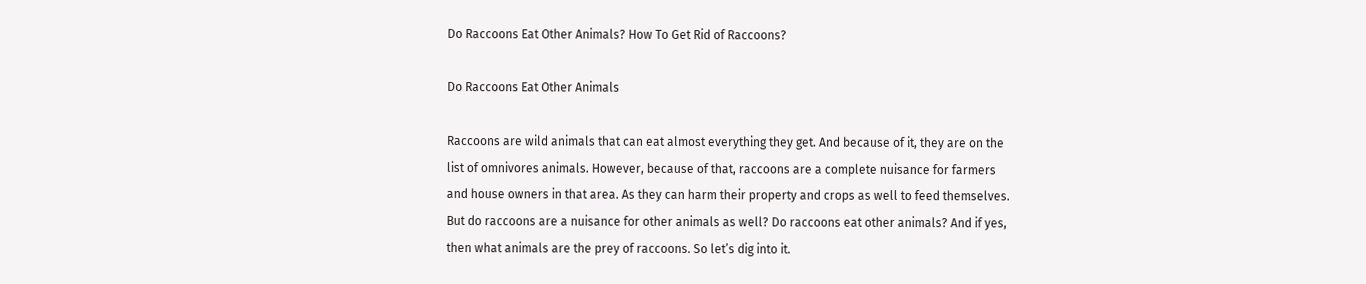Do Raccoons Eat Other Animals? How To Get Rid of Raccoons?

Do Raccoons Eat Other Animals

Raccoons are wild animals that can eat almost everything they get. And because of it, they are on the list of omnivores animals. However, because of that, raccoons are a complete nuisance for farmers and house owners in that area. As they can harm their property and crops as well to feed themselves. But do raccoons are a nuisance for other animals as well? Do raccoons eat other animals? And if yes, then what animals are the prey of raccoons. So let’s dig into it.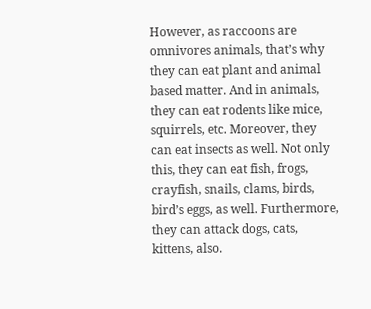However, as raccoons are omnivores animals, that’s why they can eat plant and animal based matter. And in animals, they can eat rodents like mice, squirrels, etc. Moreover, they can eat insects as well. Not only this, they can eat fish, frogs, crayfish, snails, clams, birds, bird’s eggs, as well. Furthermore, they can attack dogs, cats, kittens, also.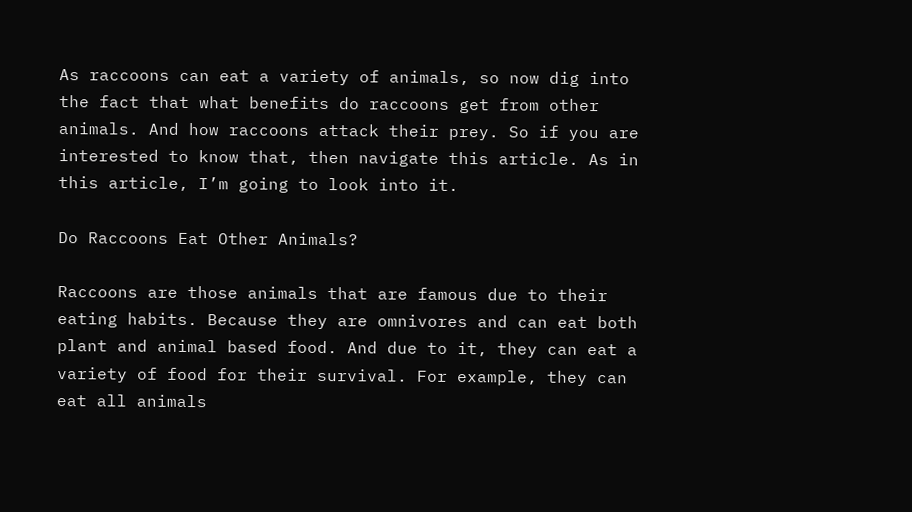As raccoons can eat a variety of animals, so now dig into the fact that what benefits do raccoons get from other animals. And how raccoons attack their prey. So if you are interested to know that, then navigate this article. As in this article, I’m going to look into it.

Do Raccoons Eat Other Animals?

Raccoons are those animals that are famous due to their eating habits. Because they are omnivores and can eat both plant and animal based food. And due to it, they can eat a variety of food for their survival. For example, they can eat all animals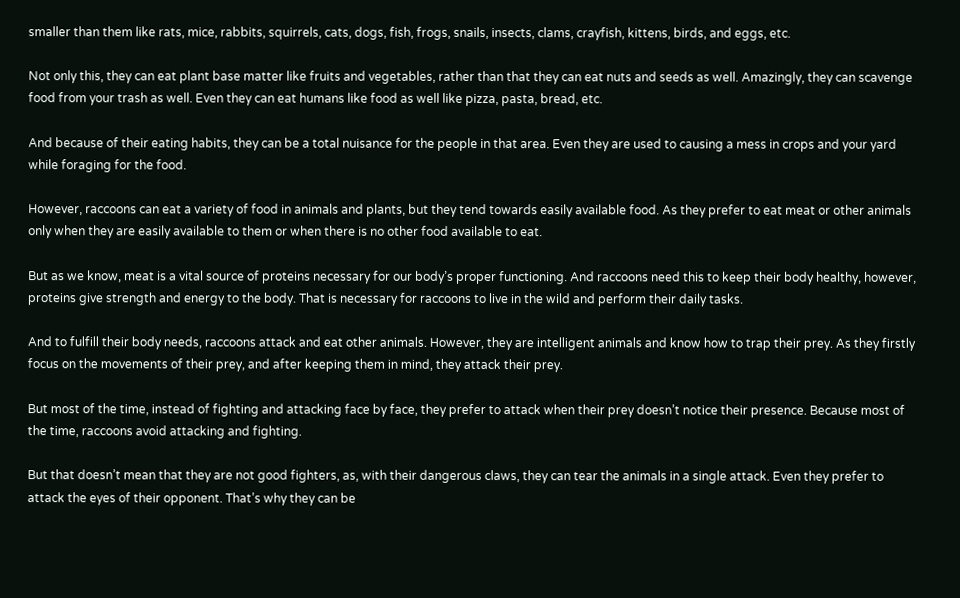smaller than them like rats, mice, rabbits, squirrels, cats, dogs, fish, frogs, snails, insects, clams, crayfish, kittens, birds, and eggs, etc.

Not only this, they can eat plant base matter like fruits and vegetables, rather than that they can eat nuts and seeds as well. Amazingly, they can scavenge food from your trash as well. Even they can eat humans like food as well like pizza, pasta, bread, etc.

And because of their eating habits, they can be a total nuisance for the people in that area. Even they are used to causing a mess in crops and your yard while foraging for the food.

However, raccoons can eat a variety of food in animals and plants, but they tend towards easily available food. As they prefer to eat meat or other animals only when they are easily available to them or when there is no other food available to eat.

But as we know, meat is a vital source of proteins necessary for our body’s proper functioning. And raccoons need this to keep their body healthy, however, proteins give strength and energy to the body. That is necessary for raccoons to live in the wild and perform their daily tasks.

And to fulfill their body needs, raccoons attack and eat other animals. However, they are intelligent animals and know how to trap their prey. As they firstly focus on the movements of their prey, and after keeping them in mind, they attack their prey.

But most of the time, instead of fighting and attacking face by face, they prefer to attack when their prey doesn’t notice their presence. Because most of the time, raccoons avoid attacking and fighting.

But that doesn’t mean that they are not good fighters, as, with their dangerous claws, they can tear the animals in a single attack. Even they prefer to attack the eyes of their opponent. That’s why they can be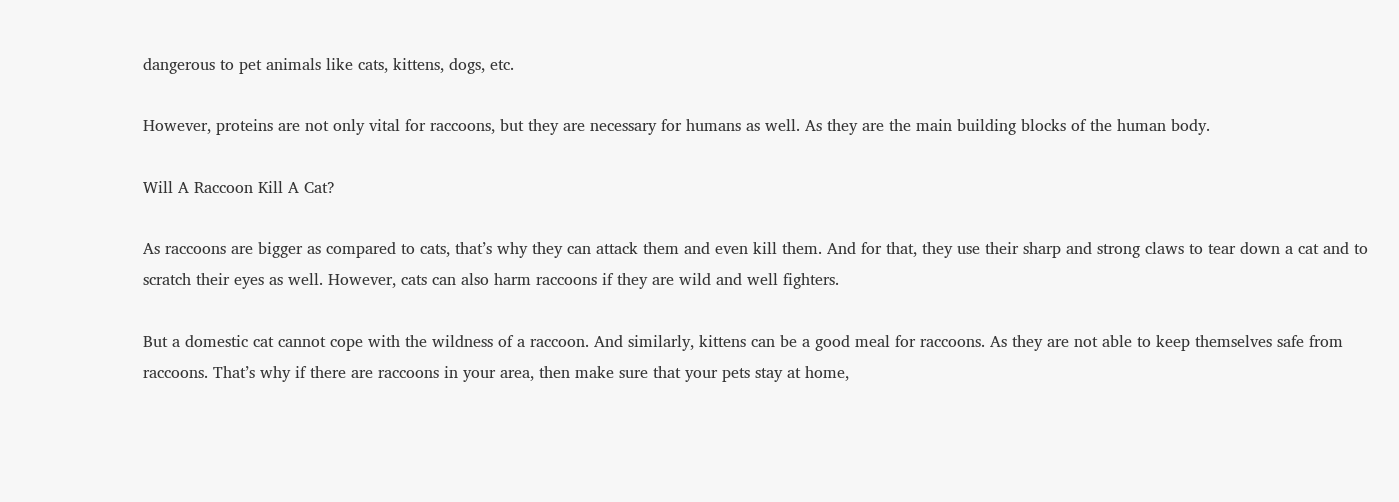dangerous to pet animals like cats, kittens, dogs, etc.

However, proteins are not only vital for raccoons, but they are necessary for humans as well. As they are the main building blocks of the human body.

Will A Raccoon Kill A Cat?

As raccoons are bigger as compared to cats, that’s why they can attack them and even kill them. And for that, they use their sharp and strong claws to tear down a cat and to scratch their eyes as well. However, cats can also harm raccoons if they are wild and well fighters.

But a domestic cat cannot cope with the wildness of a raccoon. And similarly, kittens can be a good meal for raccoons. As they are not able to keep themselves safe from raccoons. That’s why if there are raccoons in your area, then make sure that your pets stay at home,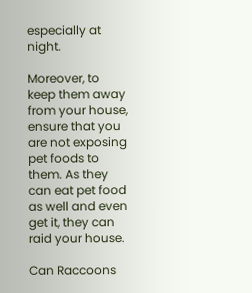especially at night.

Moreover, to keep them away from your house, ensure that you are not exposing pet foods to them. As they can eat pet food as well and even get it, they can raid your house.

Can Raccoons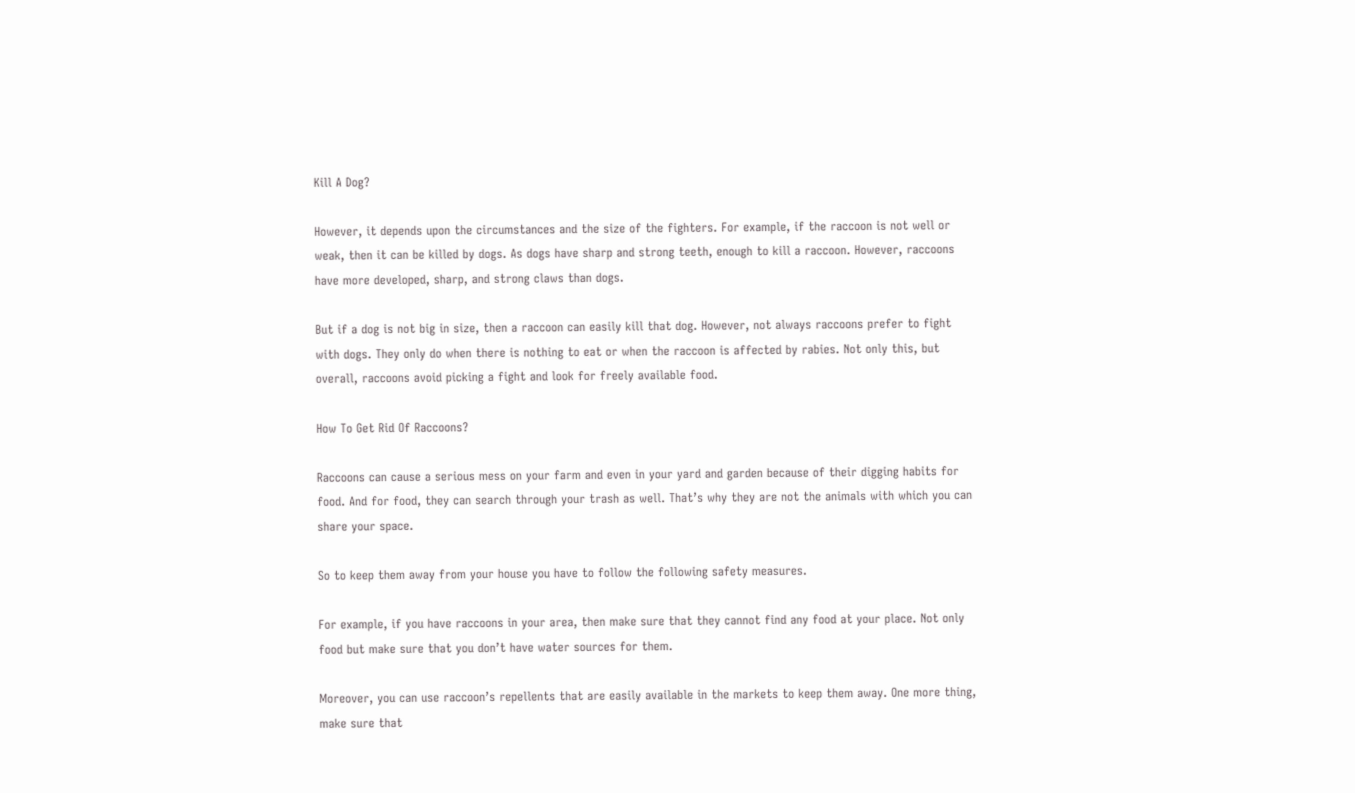Kill A Dog?

However, it depends upon the circumstances and the size of the fighters. For example, if the raccoon is not well or weak, then it can be killed by dogs. As dogs have sharp and strong teeth, enough to kill a raccoon. However, raccoons have more developed, sharp, and strong claws than dogs.

But if a dog is not big in size, then a raccoon can easily kill that dog. However, not always raccoons prefer to fight with dogs. They only do when there is nothing to eat or when the raccoon is affected by rabies. Not only this, but overall, raccoons avoid picking a fight and look for freely available food.

How To Get Rid Of Raccoons?

Raccoons can cause a serious mess on your farm and even in your yard and garden because of their digging habits for food. And for food, they can search through your trash as well. That’s why they are not the animals with which you can share your space.

So to keep them away from your house you have to follow the following safety measures.

For example, if you have raccoons in your area, then make sure that they cannot find any food at your place. Not only food but make sure that you don’t have water sources for them.

Moreover, you can use raccoon’s repellents that are easily available in the markets to keep them away. One more thing, make sure that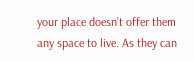your place doesn’t offer them any space to live. As they can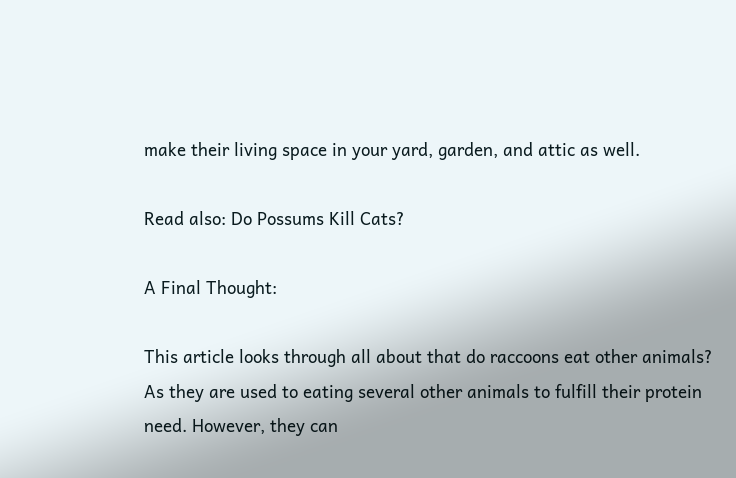make their living space in your yard, garden, and attic as well.

Read also: Do Possums Kill Cats?

A Final Thought:

This article looks through all about that do raccoons eat other animals? As they are used to eating several other animals to fulfill their protein need. However, they can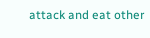attack and eat other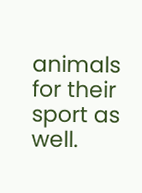animals for their sport as well.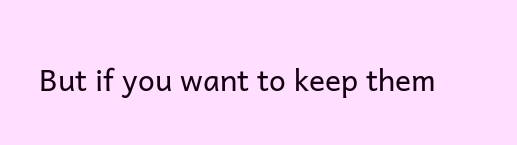But if you want to keep them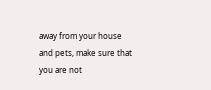away from your house and pets, make sure that you are not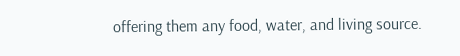offering them any food, water, and living source.